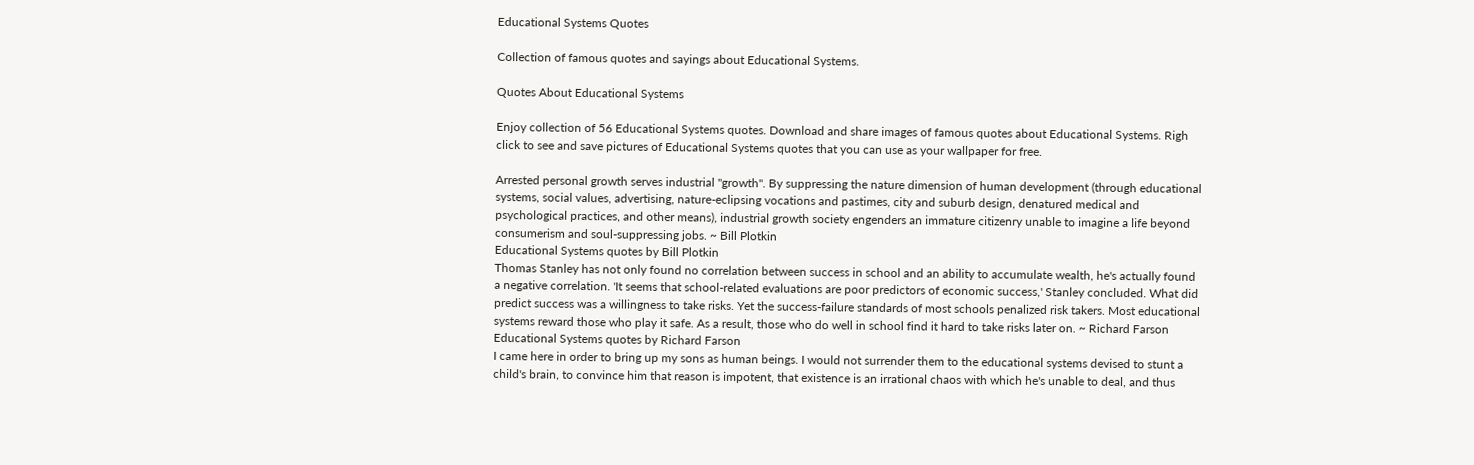Educational Systems Quotes

Collection of famous quotes and sayings about Educational Systems.

Quotes About Educational Systems

Enjoy collection of 56 Educational Systems quotes. Download and share images of famous quotes about Educational Systems. Righ click to see and save pictures of Educational Systems quotes that you can use as your wallpaper for free.

Arrested personal growth serves industrial "growth". By suppressing the nature dimension of human development (through educational systems, social values, advertising, nature-eclipsing vocations and pastimes, city and suburb design, denatured medical and psychological practices, and other means), industrial growth society engenders an immature citizenry unable to imagine a life beyond consumerism and soul-suppressing jobs. ~ Bill Plotkin
Educational Systems quotes by Bill Plotkin
Thomas Stanley has not only found no correlation between success in school and an ability to accumulate wealth, he's actually found a negative correlation. 'It seems that school-related evaluations are poor predictors of economic success,' Stanley concluded. What did predict success was a willingness to take risks. Yet the success-failure standards of most schools penalized risk takers. Most educational systems reward those who play it safe. As a result, those who do well in school find it hard to take risks later on. ~ Richard Farson
Educational Systems quotes by Richard Farson
I came here in order to bring up my sons as human beings. I would not surrender them to the educational systems devised to stunt a child's brain, to convince him that reason is impotent, that existence is an irrational chaos with which he's unable to deal, and thus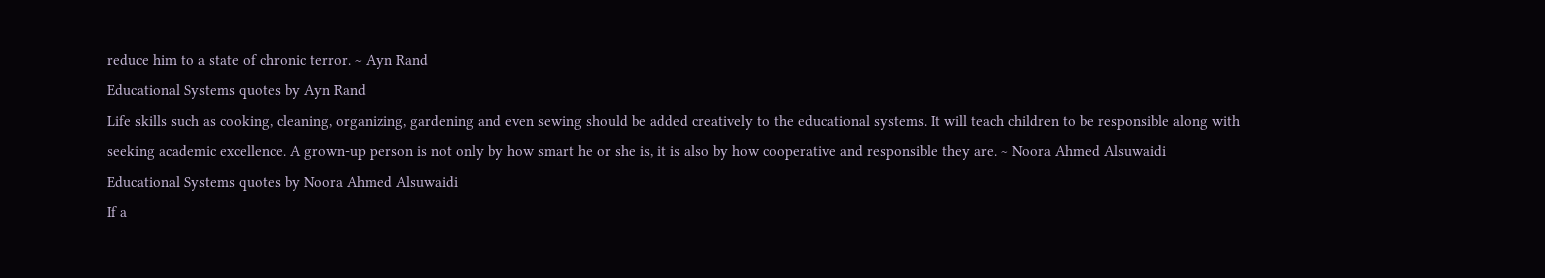reduce him to a state of chronic terror. ~ Ayn Rand
Educational Systems quotes by Ayn Rand
Life skills such as cooking, cleaning, organizing, gardening and even sewing should be added creatively to the educational systems. It will teach children to be responsible along with seeking academic excellence. A grown-up person is not only by how smart he or she is, it is also by how cooperative and responsible they are. ~ Noora Ahmed Alsuwaidi
Educational Systems quotes by Noora Ahmed Alsuwaidi
If a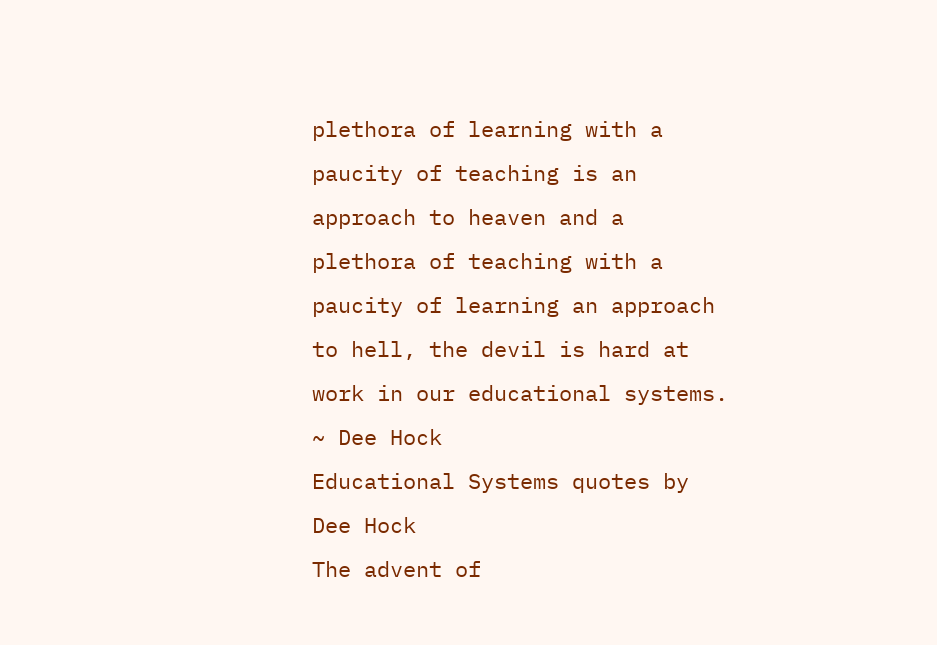plethora of learning with a paucity of teaching is an approach to heaven and a plethora of teaching with a paucity of learning an approach to hell, the devil is hard at work in our educational systems. ~ Dee Hock
Educational Systems quotes by Dee Hock
The advent of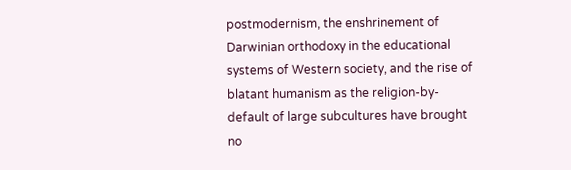postmodernism, the enshrinement of Darwinian orthodoxy in the educational systems of Western society, and the rise of blatant humanism as the religion-by-default of large subcultures have brought no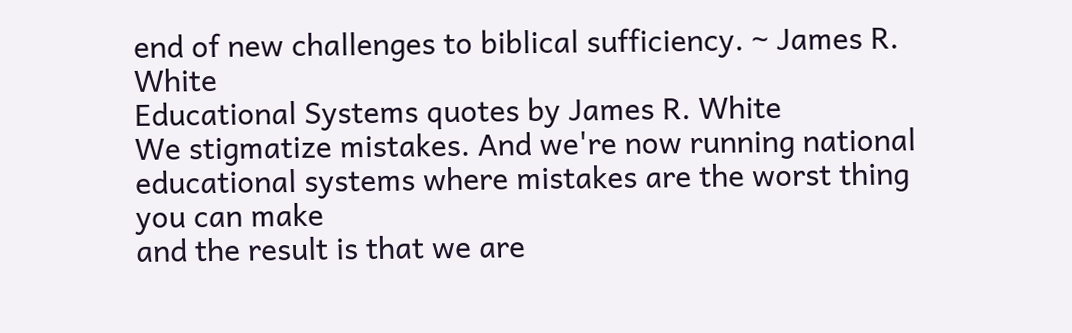end of new challenges to biblical sufficiency. ~ James R. White
Educational Systems quotes by James R. White
We stigmatize mistakes. And we're now running national educational systems where mistakes are the worst thing you can make
and the result is that we are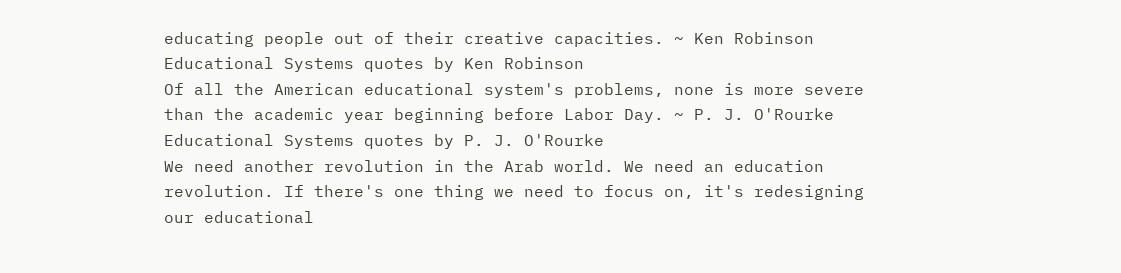educating people out of their creative capacities. ~ Ken Robinson
Educational Systems quotes by Ken Robinson
Of all the American educational system's problems, none is more severe than the academic year beginning before Labor Day. ~ P. J. O'Rourke
Educational Systems quotes by P. J. O'Rourke
We need another revolution in the Arab world. We need an education revolution. If there's one thing we need to focus on, it's redesigning our educational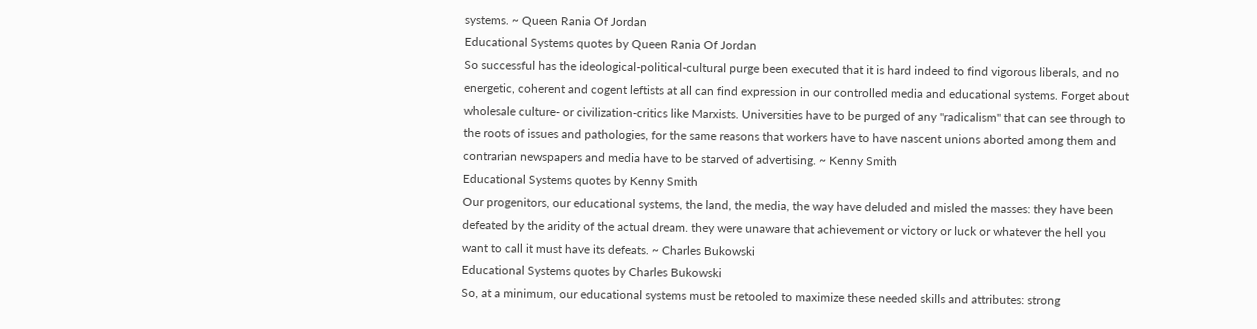systems. ~ Queen Rania Of Jordan
Educational Systems quotes by Queen Rania Of Jordan
So successful has the ideological-political-cultural purge been executed that it is hard indeed to find vigorous liberals, and no energetic, coherent and cogent leftists at all can find expression in our controlled media and educational systems. Forget about wholesale culture- or civilization-critics like Marxists. Universities have to be purged of any "radicalism" that can see through to the roots of issues and pathologies, for the same reasons that workers have to have nascent unions aborted among them and contrarian newspapers and media have to be starved of advertising. ~ Kenny Smith
Educational Systems quotes by Kenny Smith
Our progenitors, our educational systems, the land, the media, the way have deluded and misled the masses: they have been defeated by the aridity of the actual dream. they were unaware that achievement or victory or luck or whatever the hell you want to call it must have its defeats. ~ Charles Bukowski
Educational Systems quotes by Charles Bukowski
So, at a minimum, our educational systems must be retooled to maximize these needed skills and attributes: strong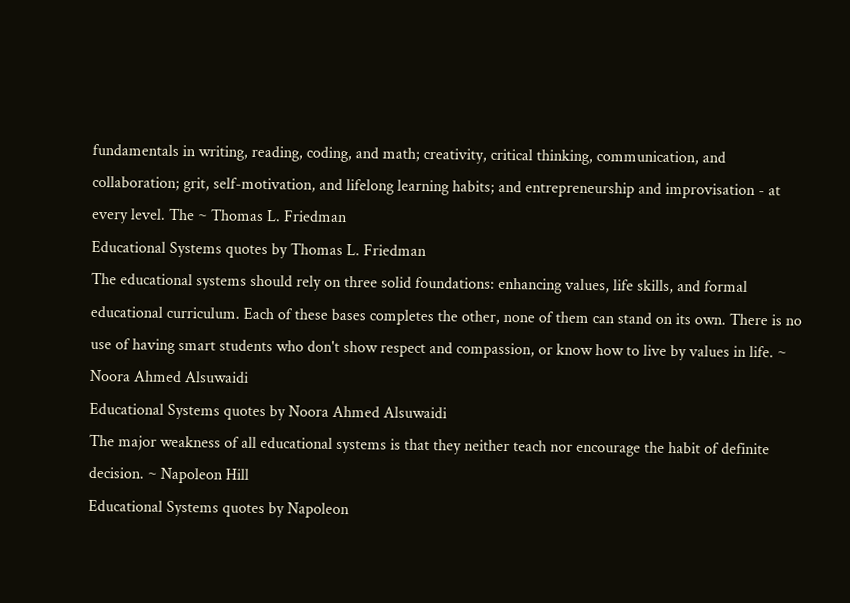fundamentals in writing, reading, coding, and math; creativity, critical thinking, communication, and collaboration; grit, self-motivation, and lifelong learning habits; and entrepreneurship and improvisation - at every level. The ~ Thomas L. Friedman
Educational Systems quotes by Thomas L. Friedman
The educational systems should rely on three solid foundations: enhancing values, life skills, and formal educational curriculum. Each of these bases completes the other, none of them can stand on its own. There is no use of having smart students who don't show respect and compassion, or know how to live by values in life. ~ Noora Ahmed Alsuwaidi
Educational Systems quotes by Noora Ahmed Alsuwaidi
The major weakness of all educational systems is that they neither teach nor encourage the habit of definite decision. ~ Napoleon Hill
Educational Systems quotes by Napoleon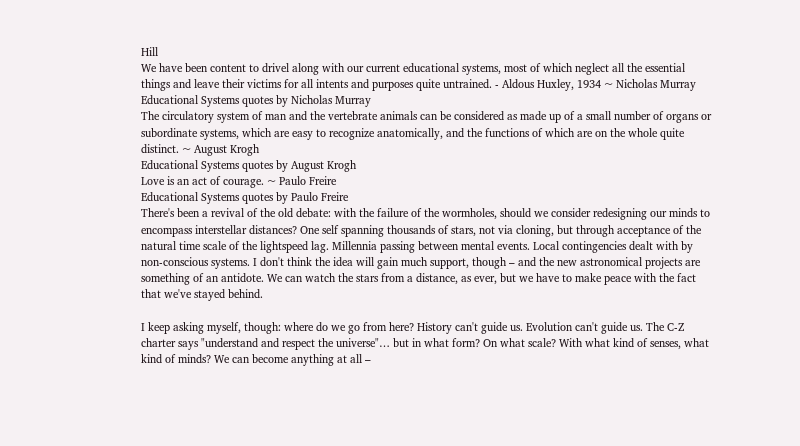Hill
We have been content to drivel along with our current educational systems, most of which neglect all the essential things and leave their victims for all intents and purposes quite untrained. - Aldous Huxley, 1934 ~ Nicholas Murray
Educational Systems quotes by Nicholas Murray
The circulatory system of man and the vertebrate animals can be considered as made up of a small number of organs or subordinate systems, which are easy to recognize anatomically, and the functions of which are on the whole quite distinct. ~ August Krogh
Educational Systems quotes by August Krogh
Love is an act of courage. ~ Paulo Freire
Educational Systems quotes by Paulo Freire
There's been a revival of the old debate: with the failure of the wormholes, should we consider redesigning our minds to encompass interstellar distances? One self spanning thousands of stars, not via cloning, but through acceptance of the natural time scale of the lightspeed lag. Millennia passing between mental events. Local contingencies dealt with by non-conscious systems. I don't think the idea will gain much support, though – and the new astronomical projects are something of an antidote. We can watch the stars from a distance, as ever, but we have to make peace with the fact that we've stayed behind.

I keep asking myself, though: where do we go from here? History can't guide us. Evolution can't guide us. The C-Z charter says "understand and respect the universe"… but in what form? On what scale? With what kind of senses, what kind of minds? We can become anything at all –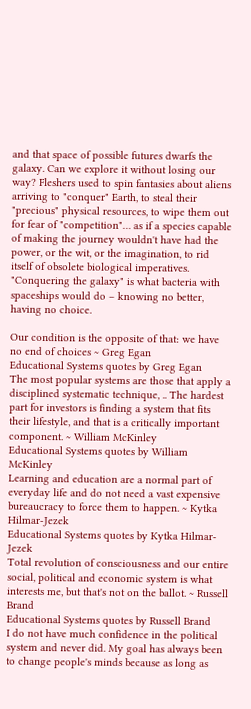and that space of possible futures dwarfs the galaxy. Can we explore it without losing our way? Fleshers used to spin fantasies about aliens arriving to "conquer" Earth, to steal their "precious" physical resources, to wipe them out for fear of "competition"… as if a species capable of making the journey wouldn't have had the power, or the wit, or the imagination, to rid itself of obsolete biological imperatives. "Conquering the galaxy" is what bacteria with spaceships would do – knowing no better, having no choice.

Our condition is the opposite of that: we have no end of choices ~ Greg Egan
Educational Systems quotes by Greg Egan
The most popular systems are those that apply a disciplined systematic technique, .. The hardest part for investors is finding a system that fits their lifestyle, and that is a critically important component. ~ William McKinley
Educational Systems quotes by William McKinley
Learning and education are a normal part of everyday life and do not need a vast expensive bureaucracy to force them to happen. ~ Kytka Hilmar-Jezek
Educational Systems quotes by Kytka Hilmar-Jezek
Total revolution of consciousness and our entire social, political and economic system is what interests me, but that's not on the ballot. ~ Russell Brand
Educational Systems quotes by Russell Brand
I do not have much confidence in the political system and never did. My goal has always been to change people's minds because as long as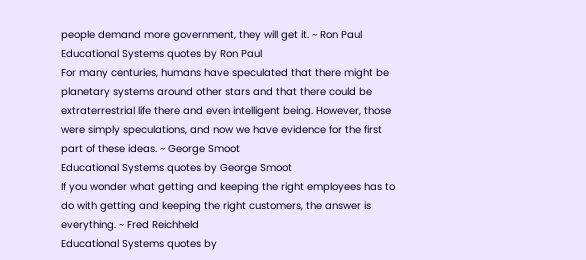people demand more government, they will get it. ~ Ron Paul
Educational Systems quotes by Ron Paul
For many centuries, humans have speculated that there might be planetary systems around other stars and that there could be extraterrestrial life there and even intelligent being. However, those were simply speculations, and now we have evidence for the first part of these ideas. ~ George Smoot
Educational Systems quotes by George Smoot
If you wonder what getting and keeping the right employees has to do with getting and keeping the right customers, the answer is everything. ~ Fred Reichheld
Educational Systems quotes by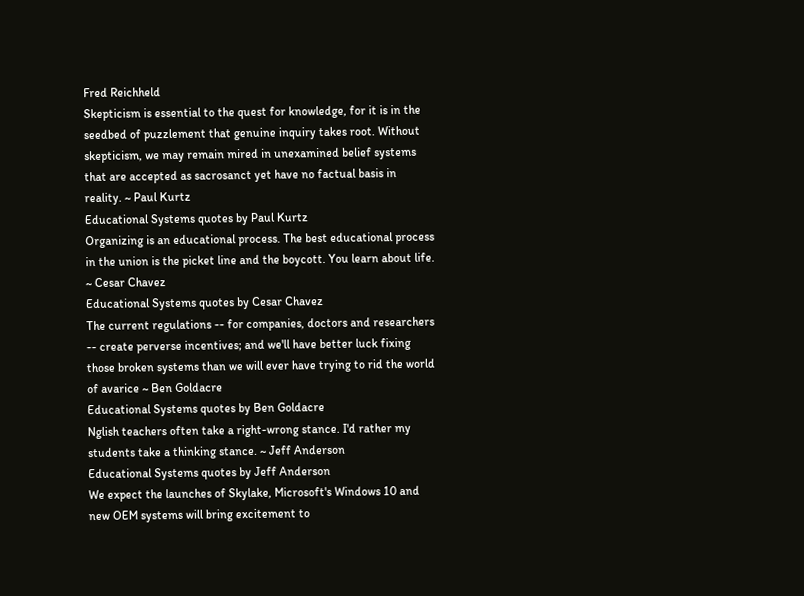Fred Reichheld
Skepticism is essential to the quest for knowledge, for it is in the seedbed of puzzlement that genuine inquiry takes root. Without skepticism, we may remain mired in unexamined belief systems that are accepted as sacrosanct yet have no factual basis in reality. ~ Paul Kurtz
Educational Systems quotes by Paul Kurtz
Organizing is an educational process. The best educational process in the union is the picket line and the boycott. You learn about life. ~ Cesar Chavez
Educational Systems quotes by Cesar Chavez
The current regulations -- for companies, doctors and researchers -- create perverse incentives; and we'll have better luck fixing those broken systems than we will ever have trying to rid the world of avarice ~ Ben Goldacre
Educational Systems quotes by Ben Goldacre
Nglish teachers often take a right-wrong stance. I'd rather my students take a thinking stance. ~ Jeff Anderson
Educational Systems quotes by Jeff Anderson
We expect the launches of Skylake, Microsoft's Windows 10 and new OEM systems will bring excitement to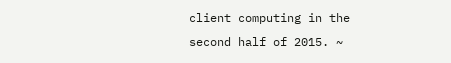client computing in the second half of 2015. ~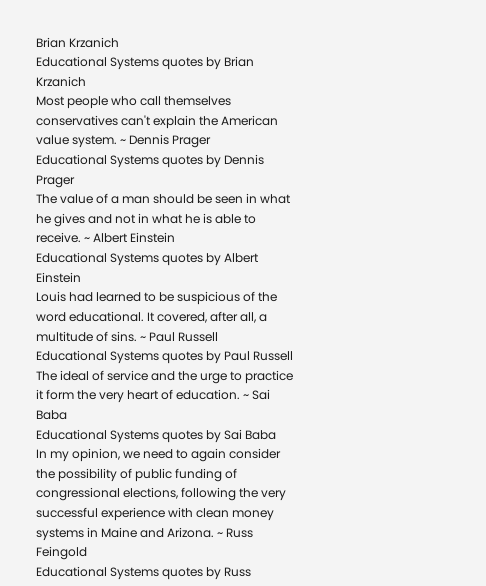Brian Krzanich
Educational Systems quotes by Brian Krzanich
Most people who call themselves conservatives can't explain the American value system. ~ Dennis Prager
Educational Systems quotes by Dennis Prager
The value of a man should be seen in what he gives and not in what he is able to receive. ~ Albert Einstein
Educational Systems quotes by Albert Einstein
Louis had learned to be suspicious of the word educational. It covered, after all, a multitude of sins. ~ Paul Russell
Educational Systems quotes by Paul Russell
The ideal of service and the urge to practice it form the very heart of education. ~ Sai Baba
Educational Systems quotes by Sai Baba
In my opinion, we need to again consider the possibility of public funding of congressional elections, following the very successful experience with clean money systems in Maine and Arizona. ~ Russ Feingold
Educational Systems quotes by Russ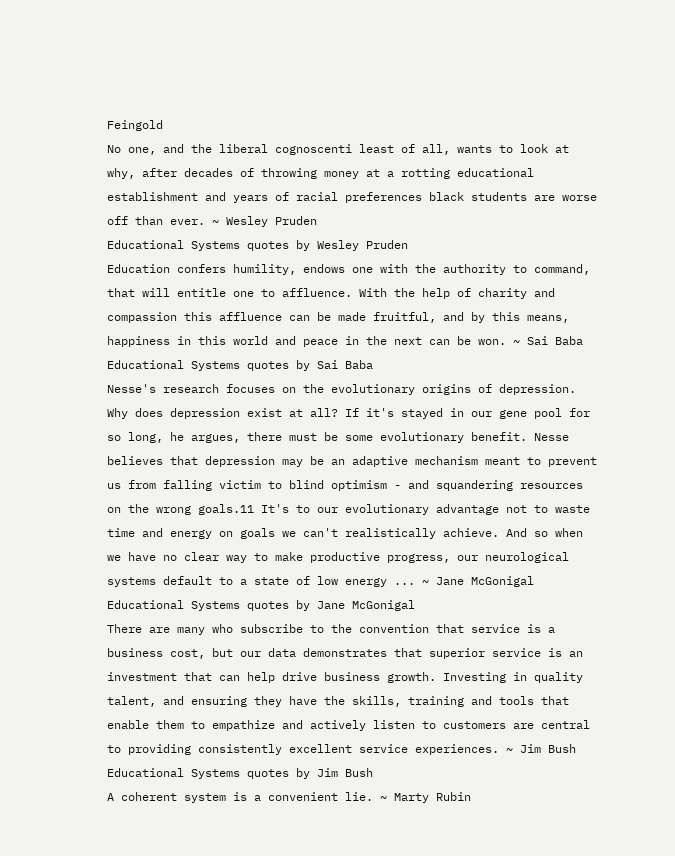Feingold
No one, and the liberal cognoscenti least of all, wants to look at why, after decades of throwing money at a rotting educational establishment and years of racial preferences black students are worse off than ever. ~ Wesley Pruden
Educational Systems quotes by Wesley Pruden
Education confers humility, endows one with the authority to command, that will entitle one to affluence. With the help of charity and compassion this affluence can be made fruitful, and by this means, happiness in this world and peace in the next can be won. ~ Sai Baba
Educational Systems quotes by Sai Baba
Nesse's research focuses on the evolutionary origins of depression. Why does depression exist at all? If it's stayed in our gene pool for so long, he argues, there must be some evolutionary benefit. Nesse believes that depression may be an adaptive mechanism meant to prevent us from falling victim to blind optimism - and squandering resources on the wrong goals.11 It's to our evolutionary advantage not to waste time and energy on goals we can't realistically achieve. And so when we have no clear way to make productive progress, our neurological systems default to a state of low energy ... ~ Jane McGonigal
Educational Systems quotes by Jane McGonigal
There are many who subscribe to the convention that service is a business cost, but our data demonstrates that superior service is an investment that can help drive business growth. Investing in quality talent, and ensuring they have the skills, training and tools that enable them to empathize and actively listen to customers are central to providing consistently excellent service experiences. ~ Jim Bush
Educational Systems quotes by Jim Bush
A coherent system is a convenient lie. ~ Marty Rubin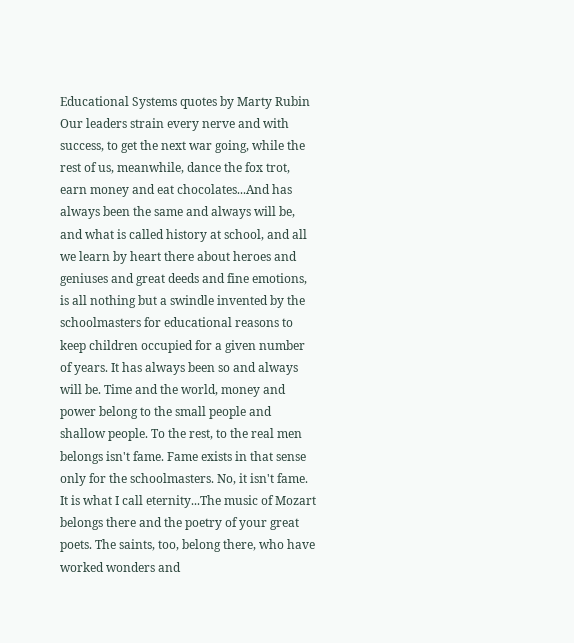Educational Systems quotes by Marty Rubin
Our leaders strain every nerve and with success, to get the next war going, while the rest of us, meanwhile, dance the fox trot, earn money and eat chocolates...And has always been the same and always will be, and what is called history at school, and all we learn by heart there about heroes and geniuses and great deeds and fine emotions, is all nothing but a swindle invented by the schoolmasters for educational reasons to keep children occupied for a given number of years. It has always been so and always will be. Time and the world, money and power belong to the small people and shallow people. To the rest, to the real men belongs isn't fame. Fame exists in that sense only for the schoolmasters. No, it isn't fame. It is what I call eternity...The music of Mozart belongs there and the poetry of your great poets. The saints, too, belong there, who have worked wonders and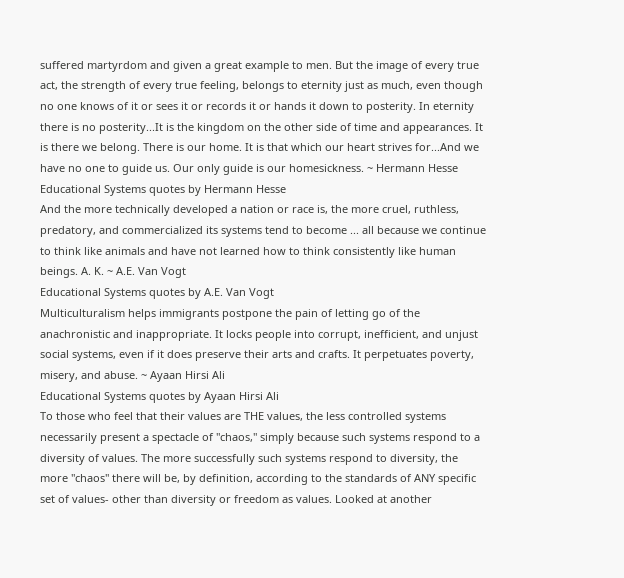suffered martyrdom and given a great example to men. But the image of every true act, the strength of every true feeling, belongs to eternity just as much, even though no one knows of it or sees it or records it or hands it down to posterity. In eternity there is no posterity...It is the kingdom on the other side of time and appearances. It is there we belong. There is our home. It is that which our heart strives for...And we have no one to guide us. Our only guide is our homesickness. ~ Hermann Hesse
Educational Systems quotes by Hermann Hesse
And the more technically developed a nation or race is, the more cruel, ruthless, predatory, and commercialized its systems tend to become ... all because we continue to think like animals and have not learned how to think consistently like human beings. A. K. ~ A.E. Van Vogt
Educational Systems quotes by A.E. Van Vogt
Multiculturalism helps immigrants postpone the pain of letting go of the anachronistic and inappropriate. It locks people into corrupt, inefficient, and unjust social systems, even if it does preserve their arts and crafts. It perpetuates poverty, misery, and abuse. ~ Ayaan Hirsi Ali
Educational Systems quotes by Ayaan Hirsi Ali
To those who feel that their values are THE values, the less controlled systems necessarily present a spectacle of "chaos," simply because such systems respond to a diversity of values. The more successfully such systems respond to diversity, the more "chaos" there will be, by definition, according to the standards of ANY specific set of values- other than diversity or freedom as values. Looked at another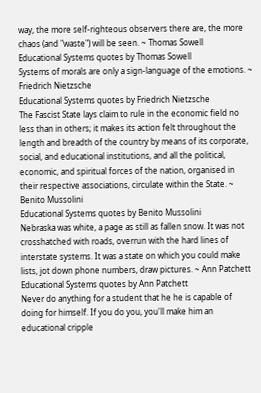way, the more self-righteous observers there are, the more chaos (and "waste") will be seen. ~ Thomas Sowell
Educational Systems quotes by Thomas Sowell
Systems of morals are only a sign-language of the emotions. ~ Friedrich Nietzsche
Educational Systems quotes by Friedrich Nietzsche
The Fascist State lays claim to rule in the economic field no less than in others; it makes its action felt throughout the length and breadth of the country by means of its corporate, social, and educational institutions, and all the political, economic, and spiritual forces of the nation, organised in their respective associations, circulate within the State. ~ Benito Mussolini
Educational Systems quotes by Benito Mussolini
Nebraska was white, a page as still as fallen snow. It was not crosshatched with roads, overrun with the hard lines of interstate systems. It was a state on which you could make lists, jot down phone numbers, draw pictures. ~ Ann Patchett
Educational Systems quotes by Ann Patchett
Never do anything for a student that he he is capable of doing for himself. If you do you, you'll make him an educational cripple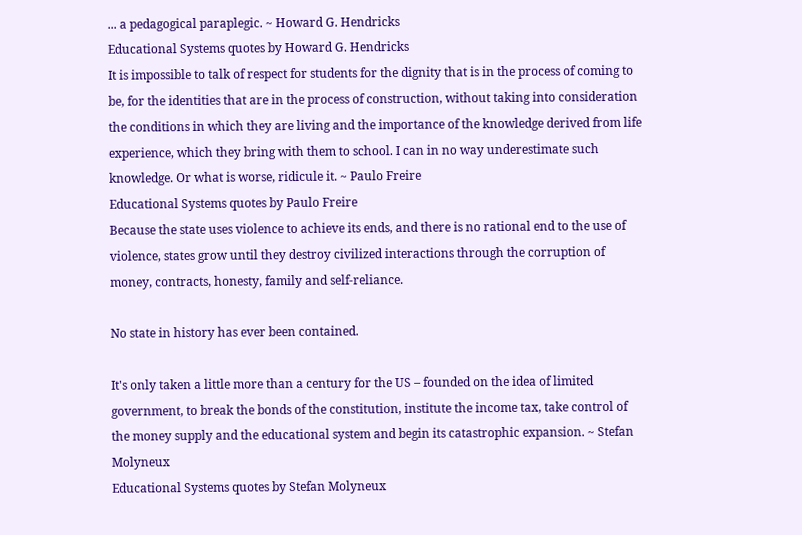... a pedagogical paraplegic. ~ Howard G. Hendricks
Educational Systems quotes by Howard G. Hendricks
It is impossible to talk of respect for students for the dignity that is in the process of coming to be, for the identities that are in the process of construction, without taking into consideration the conditions in which they are living and the importance of the knowledge derived from life experience, which they bring with them to school. I can in no way underestimate such knowledge. Or what is worse, ridicule it. ~ Paulo Freire
Educational Systems quotes by Paulo Freire
Because the state uses violence to achieve its ends, and there is no rational end to the use of violence, states grow until they destroy civilized interactions through the corruption of money, contracts, honesty, family and self-reliance.

No state in history has ever been contained.

It's only taken a little more than a century for the US – founded on the idea of limited government, to break the bonds of the constitution, institute the income tax, take control of the money supply and the educational system and begin its catastrophic expansion. ~ Stefan Molyneux
Educational Systems quotes by Stefan Molyneux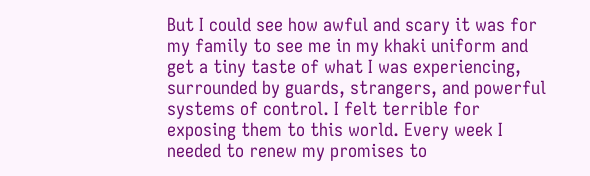But I could see how awful and scary it was for my family to see me in my khaki uniform and get a tiny taste of what I was experiencing, surrounded by guards, strangers, and powerful systems of control. I felt terrible for exposing them to this world. Every week I needed to renew my promises to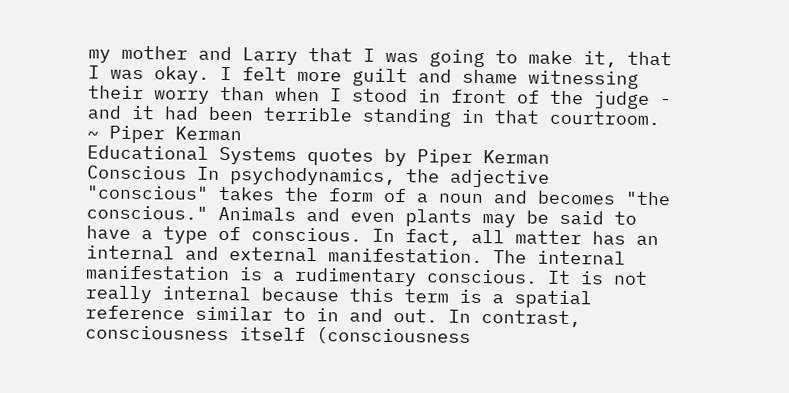my mother and Larry that I was going to make it, that I was okay. I felt more guilt and shame witnessing their worry than when I stood in front of the judge - and it had been terrible standing in that courtroom. ~ Piper Kerman
Educational Systems quotes by Piper Kerman
Conscious In psychodynamics, the adjective "conscious" takes the form of a noun and becomes "the conscious." Animals and even plants may be said to have a type of conscious. In fact, all matter has an internal and external manifestation. The internal manifestation is a rudimentary conscious. It is not really internal because this term is a spatial reference similar to in and out. In contrast, consciousness itself (consciousness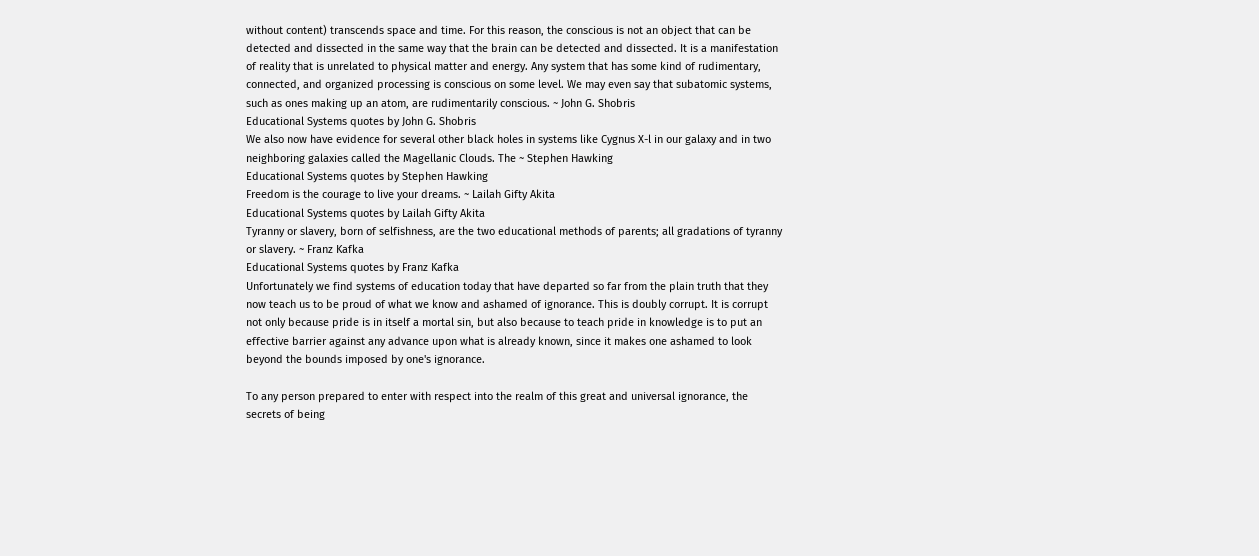without content) transcends space and time. For this reason, the conscious is not an object that can be detected and dissected in the same way that the brain can be detected and dissected. It is a manifestation of reality that is unrelated to physical matter and energy. Any system that has some kind of rudimentary, connected, and organized processing is conscious on some level. We may even say that subatomic systems, such as ones making up an atom, are rudimentarily conscious. ~ John G. Shobris
Educational Systems quotes by John G. Shobris
We also now have evidence for several other black holes in systems like Cygnus X-l in our galaxy and in two neighboring galaxies called the Magellanic Clouds. The ~ Stephen Hawking
Educational Systems quotes by Stephen Hawking
Freedom is the courage to live your dreams. ~ Lailah Gifty Akita
Educational Systems quotes by Lailah Gifty Akita
Tyranny or slavery, born of selfishness, are the two educational methods of parents; all gradations of tyranny or slavery. ~ Franz Kafka
Educational Systems quotes by Franz Kafka
Unfortunately we find systems of education today that have departed so far from the plain truth that they now teach us to be proud of what we know and ashamed of ignorance. This is doubly corrupt. It is corrupt not only because pride is in itself a mortal sin, but also because to teach pride in knowledge is to put an effective barrier against any advance upon what is already known, since it makes one ashamed to look beyond the bounds imposed by one's ignorance.

To any person prepared to enter with respect into the realm of this great and universal ignorance, the secrets of being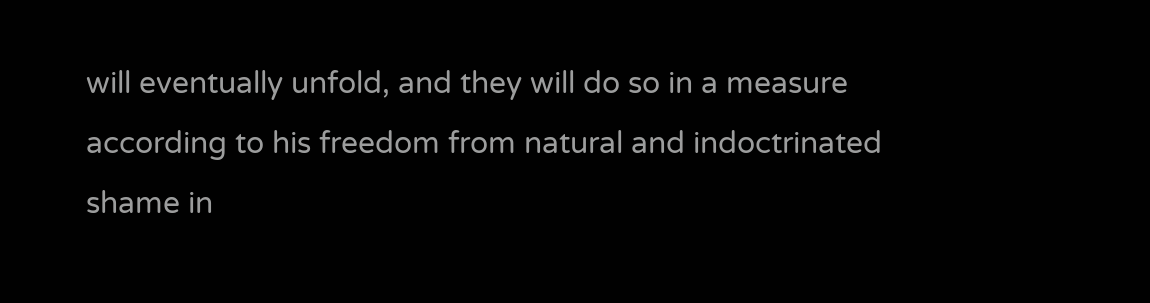will eventually unfold, and they will do so in a measure according to his freedom from natural and indoctrinated shame in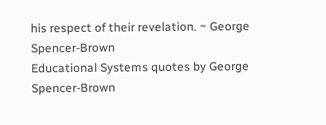his respect of their revelation. ~ George Spencer-Brown
Educational Systems quotes by George Spencer-Brown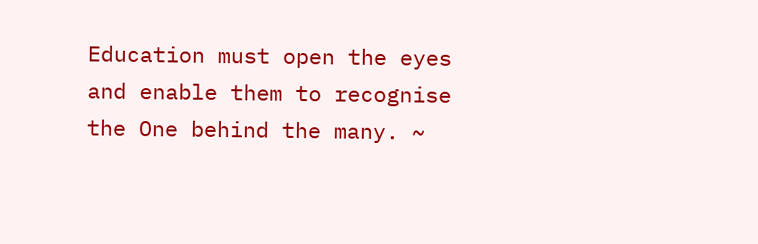Education must open the eyes and enable them to recognise the One behind the many. ~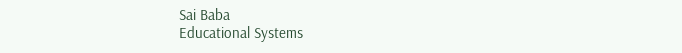Sai Baba
Educational Systems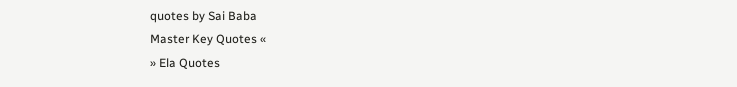quotes by Sai Baba
Master Key Quotes «
» Ela Quotes